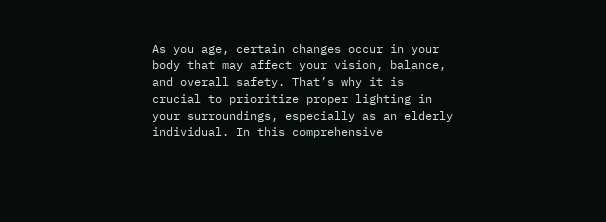As you age, certain changes occur in your body that may affect your vision, balance, and overall safety. That’s why it is crucial to prioritize proper lighting in your surroundings, especially as an elderly individual. In this comprehensive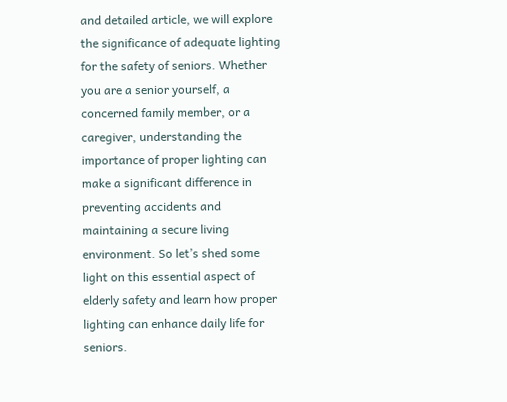and detailed article, we will explore the significance of adequate lighting for the safety of seniors. Whether you are a senior yourself, a concerned family member, or a caregiver, understanding the importance of proper lighting can make a significant difference in preventing accidents and maintaining a secure living environment. So let’s shed some light on this essential aspect of elderly safety and learn how proper lighting can enhance daily life for seniors.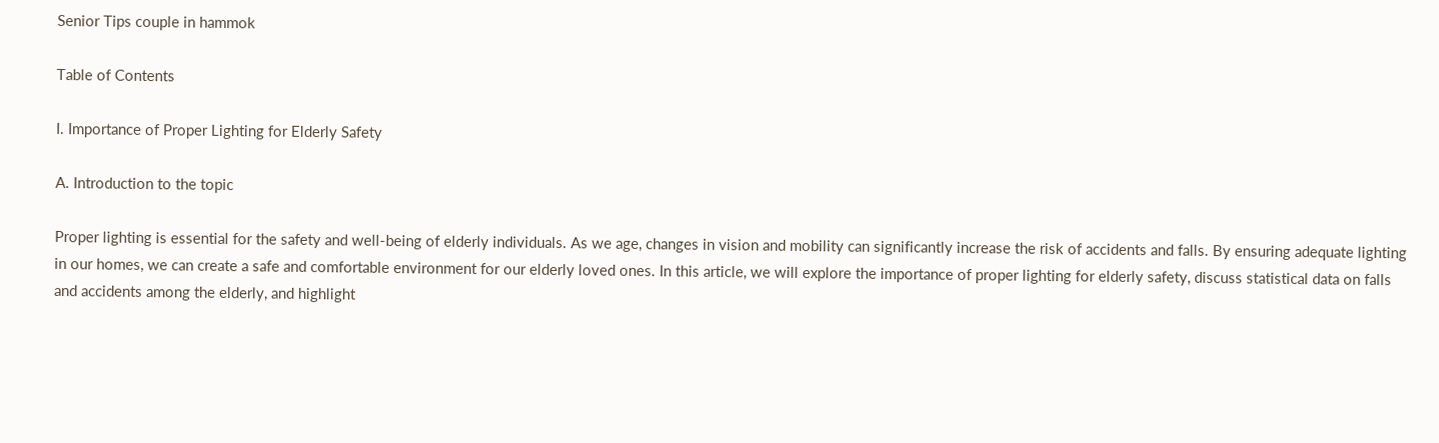Senior Tips couple in hammok

Table of Contents

I. Importance of Proper Lighting for Elderly Safety

A. Introduction to the topic

Proper lighting is essential for the safety and well-being of elderly individuals. As we age, changes in vision and mobility can significantly increase the risk of accidents and falls. By ensuring adequate lighting in our homes, we can create a safe and comfortable environment for our elderly loved ones. In this article, we will explore the importance of proper lighting for elderly safety, discuss statistical data on falls and accidents among the elderly, and highlight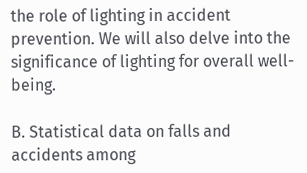the role of lighting in accident prevention. We will also delve into the significance of lighting for overall well-being.

B. Statistical data on falls and accidents among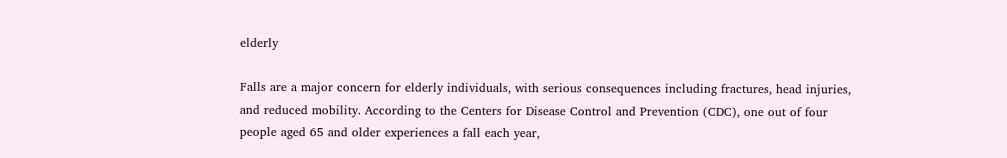elderly

Falls are a major concern for elderly individuals, with serious consequences including fractures, head injuries, and reduced mobility. According to the Centers for Disease Control and Prevention (CDC), one out of four people aged 65 and older experiences a fall each year,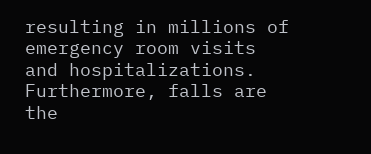resulting in millions of emergency room visits and hospitalizations. Furthermore, falls are the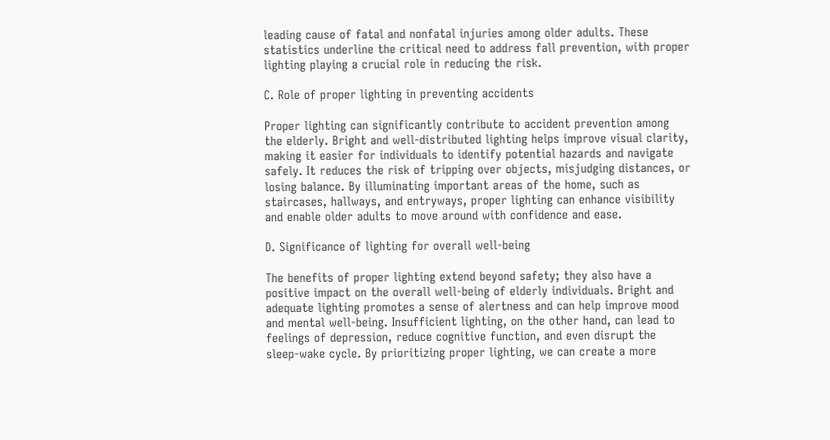leading cause of fatal and nonfatal injuries among older adults. These statistics underline the critical need to address fall prevention, with proper lighting playing a crucial role in reducing the risk.

C. Role of proper lighting in preventing accidents

Proper lighting can significantly contribute to accident prevention among the elderly. Bright and well-distributed lighting helps improve visual clarity, making it easier for individuals to identify potential hazards and navigate safely. It reduces the risk of tripping over objects, misjudging distances, or losing balance. By illuminating important areas of the home, such as staircases, hallways, and entryways, proper lighting can enhance visibility and enable older adults to move around with confidence and ease.

D. Significance of lighting for overall well-being

The benefits of proper lighting extend beyond safety; they also have a positive impact on the overall well-being of elderly individuals. Bright and adequate lighting promotes a sense of alertness and can help improve mood and mental well-being. Insufficient lighting, on the other hand, can lead to feelings of depression, reduce cognitive function, and even disrupt the sleep-wake cycle. By prioritizing proper lighting, we can create a more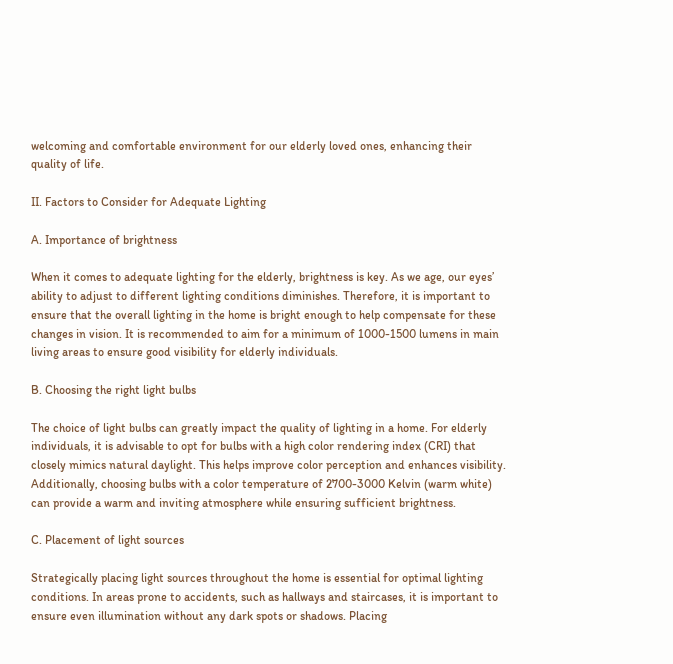welcoming and comfortable environment for our elderly loved ones, enhancing their quality of life.

II. Factors to Consider for Adequate Lighting

A. Importance of brightness

When it comes to adequate lighting for the elderly, brightness is key. As we age, our eyes’ ability to adjust to different lighting conditions diminishes. Therefore, it is important to ensure that the overall lighting in the home is bright enough to help compensate for these changes in vision. It is recommended to aim for a minimum of 1000-1500 lumens in main living areas to ensure good visibility for elderly individuals.

B. Choosing the right light bulbs

The choice of light bulbs can greatly impact the quality of lighting in a home. For elderly individuals, it is advisable to opt for bulbs with a high color rendering index (CRI) that closely mimics natural daylight. This helps improve color perception and enhances visibility. Additionally, choosing bulbs with a color temperature of 2700-3000 Kelvin (warm white) can provide a warm and inviting atmosphere while ensuring sufficient brightness.

C. Placement of light sources

Strategically placing light sources throughout the home is essential for optimal lighting conditions. In areas prone to accidents, such as hallways and staircases, it is important to ensure even illumination without any dark spots or shadows. Placing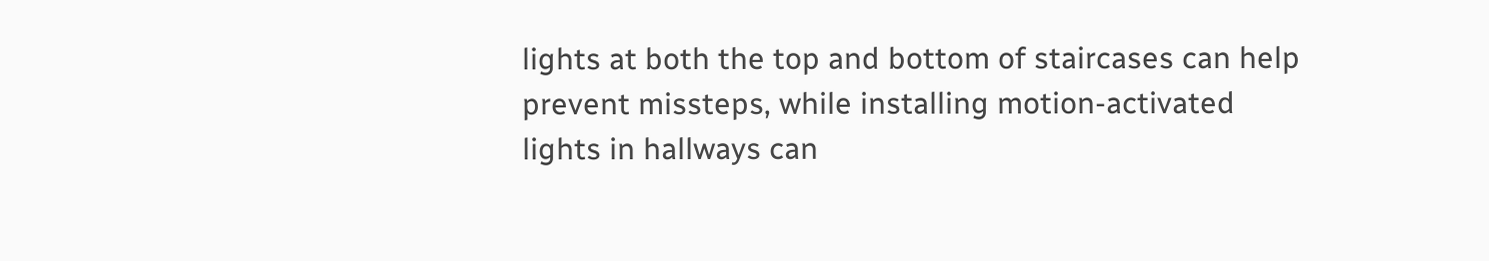lights at both the top and bottom of staircases can help prevent missteps, while installing motion-activated lights in hallways can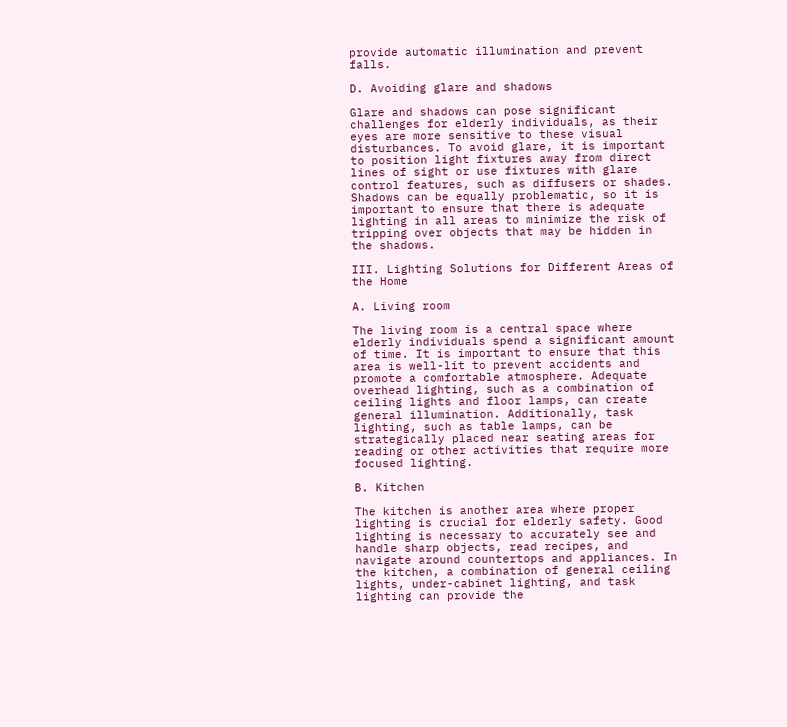provide automatic illumination and prevent falls.

D. Avoiding glare and shadows

Glare and shadows can pose significant challenges for elderly individuals, as their eyes are more sensitive to these visual disturbances. To avoid glare, it is important to position light fixtures away from direct lines of sight or use fixtures with glare control features, such as diffusers or shades. Shadows can be equally problematic, so it is important to ensure that there is adequate lighting in all areas to minimize the risk of tripping over objects that may be hidden in the shadows.

III. Lighting Solutions for Different Areas of the Home

A. Living room

The living room is a central space where elderly individuals spend a significant amount of time. It is important to ensure that this area is well-lit to prevent accidents and promote a comfortable atmosphere. Adequate overhead lighting, such as a combination of ceiling lights and floor lamps, can create general illumination. Additionally, task lighting, such as table lamps, can be strategically placed near seating areas for reading or other activities that require more focused lighting.

B. Kitchen

The kitchen is another area where proper lighting is crucial for elderly safety. Good lighting is necessary to accurately see and handle sharp objects, read recipes, and navigate around countertops and appliances. In the kitchen, a combination of general ceiling lights, under-cabinet lighting, and task lighting can provide the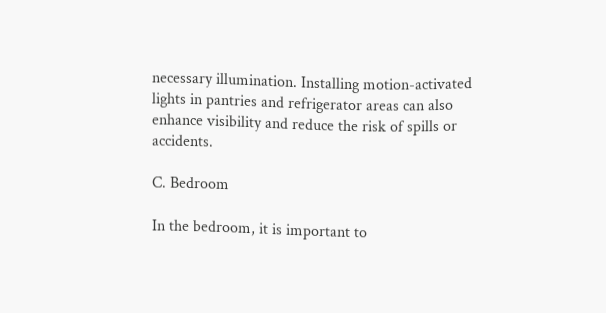necessary illumination. Installing motion-activated lights in pantries and refrigerator areas can also enhance visibility and reduce the risk of spills or accidents.

C. Bedroom

In the bedroom, it is important to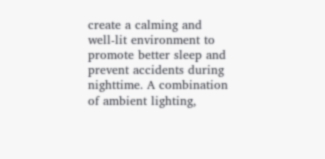create a calming and well-lit environment to promote better sleep and prevent accidents during nighttime. A combination of ambient lighting,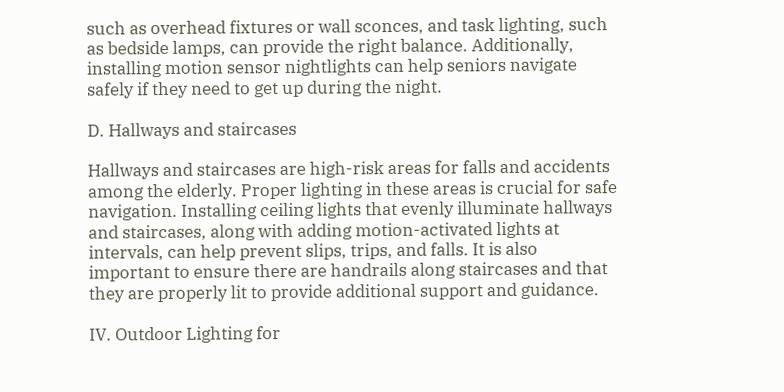such as overhead fixtures or wall sconces, and task lighting, such as bedside lamps, can provide the right balance. Additionally, installing motion sensor nightlights can help seniors navigate safely if they need to get up during the night.

D. Hallways and staircases

Hallways and staircases are high-risk areas for falls and accidents among the elderly. Proper lighting in these areas is crucial for safe navigation. Installing ceiling lights that evenly illuminate hallways and staircases, along with adding motion-activated lights at intervals, can help prevent slips, trips, and falls. It is also important to ensure there are handrails along staircases and that they are properly lit to provide additional support and guidance.

IV. Outdoor Lighting for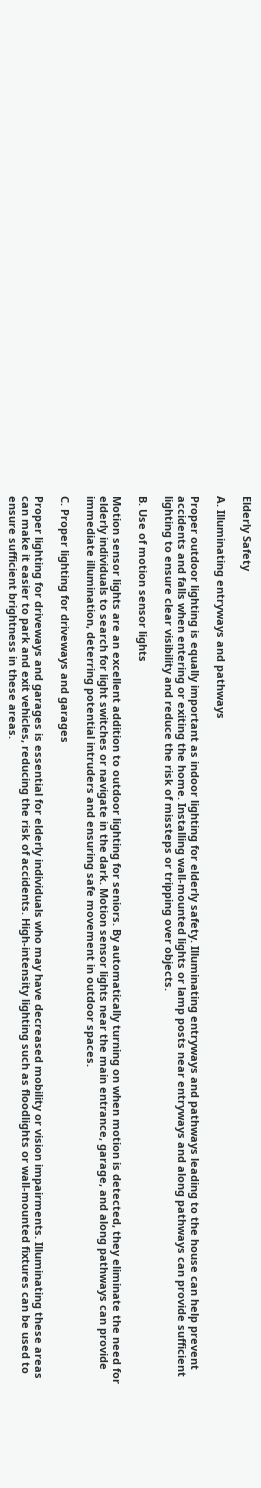Elderly Safety

A. Illuminating entryways and pathways

Proper outdoor lighting is equally important as indoor lighting for elderly safety. Illuminating entryways and pathways leading to the house can help prevent accidents and falls when entering or exiting the home. Installing wall-mounted lights or lamp posts near entryways and along pathways can provide sufficient lighting to ensure clear visibility and reduce the risk of missteps or tripping over objects.

B. Use of motion sensor lights

Motion sensor lights are an excellent addition to outdoor lighting for seniors. By automatically turning on when motion is detected, they eliminate the need for elderly individuals to search for light switches or navigate in the dark. Motion sensor lights near the main entrance, garage, and along pathways can provide immediate illumination, deterring potential intruders and ensuring safe movement in outdoor spaces.

C. Proper lighting for driveways and garages

Proper lighting for driveways and garages is essential for elderly individuals who may have decreased mobility or vision impairments. Illuminating these areas can make it easier to park and exit vehicles, reducing the risk of accidents. High-intensity lighting such as floodlights or wall-mounted fixtures can be used to ensure sufficient brightness in these areas.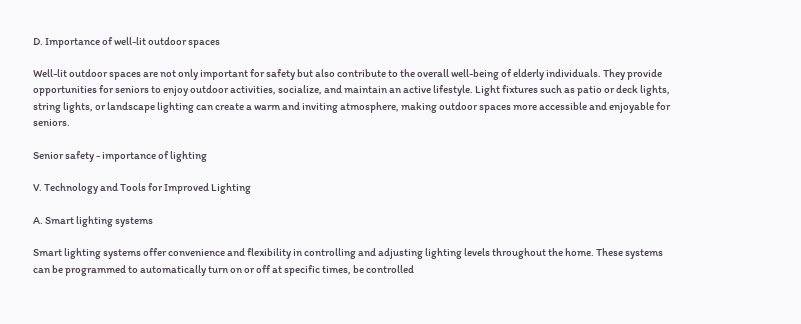D. Importance of well-lit outdoor spaces

Well-lit outdoor spaces are not only important for safety but also contribute to the overall well-being of elderly individuals. They provide opportunities for seniors to enjoy outdoor activities, socialize, and maintain an active lifestyle. Light fixtures such as patio or deck lights, string lights, or landscape lighting can create a warm and inviting atmosphere, making outdoor spaces more accessible and enjoyable for seniors.

Senior safety - importance of lighting

V. Technology and Tools for Improved Lighting

A. Smart lighting systems

Smart lighting systems offer convenience and flexibility in controlling and adjusting lighting levels throughout the home. These systems can be programmed to automatically turn on or off at specific times, be controlled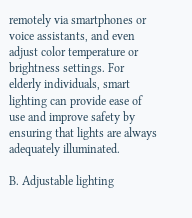remotely via smartphones or voice assistants, and even adjust color temperature or brightness settings. For elderly individuals, smart lighting can provide ease of use and improve safety by ensuring that lights are always adequately illuminated.

B. Adjustable lighting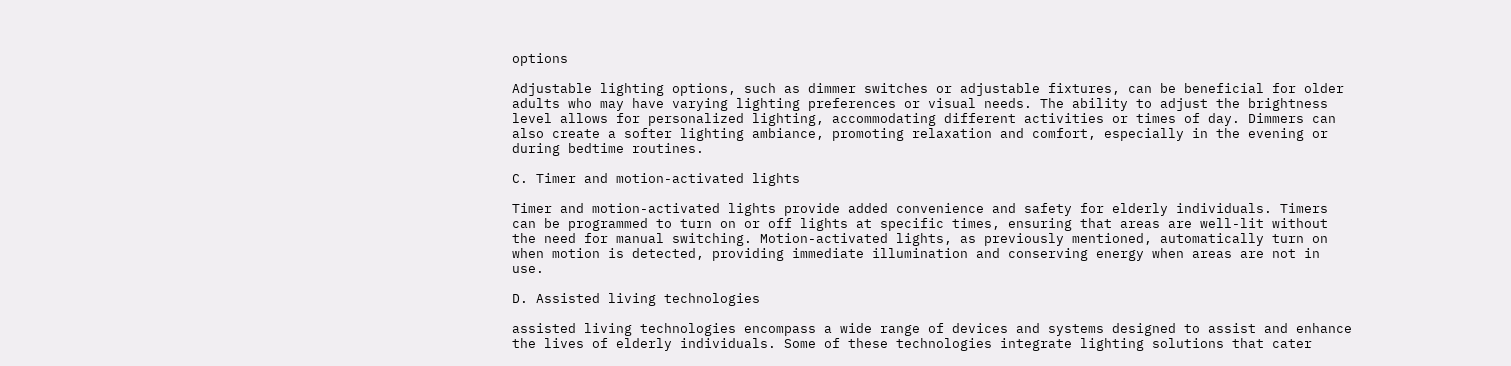options

Adjustable lighting options, such as dimmer switches or adjustable fixtures, can be beneficial for older adults who may have varying lighting preferences or visual needs. The ability to adjust the brightness level allows for personalized lighting, accommodating different activities or times of day. Dimmers can also create a softer lighting ambiance, promoting relaxation and comfort, especially in the evening or during bedtime routines.

C. Timer and motion-activated lights

Timer and motion-activated lights provide added convenience and safety for elderly individuals. Timers can be programmed to turn on or off lights at specific times, ensuring that areas are well-lit without the need for manual switching. Motion-activated lights, as previously mentioned, automatically turn on when motion is detected, providing immediate illumination and conserving energy when areas are not in use.

D. Assisted living technologies

assisted living technologies encompass a wide range of devices and systems designed to assist and enhance the lives of elderly individuals. Some of these technologies integrate lighting solutions that cater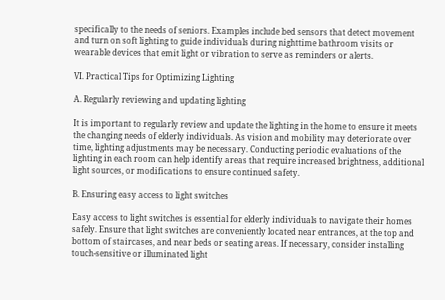specifically to the needs of seniors. Examples include bed sensors that detect movement and turn on soft lighting to guide individuals during nighttime bathroom visits or wearable devices that emit light or vibration to serve as reminders or alerts.

VI. Practical Tips for Optimizing Lighting

A. Regularly reviewing and updating lighting

It is important to regularly review and update the lighting in the home to ensure it meets the changing needs of elderly individuals. As vision and mobility may deteriorate over time, lighting adjustments may be necessary. Conducting periodic evaluations of the lighting in each room can help identify areas that require increased brightness, additional light sources, or modifications to ensure continued safety.

B. Ensuring easy access to light switches

Easy access to light switches is essential for elderly individuals to navigate their homes safely. Ensure that light switches are conveniently located near entrances, at the top and bottom of staircases, and near beds or seating areas. If necessary, consider installing touch-sensitive or illuminated light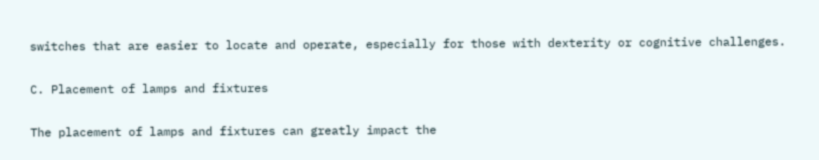switches that are easier to locate and operate, especially for those with dexterity or cognitive challenges.

C. Placement of lamps and fixtures

The placement of lamps and fixtures can greatly impact the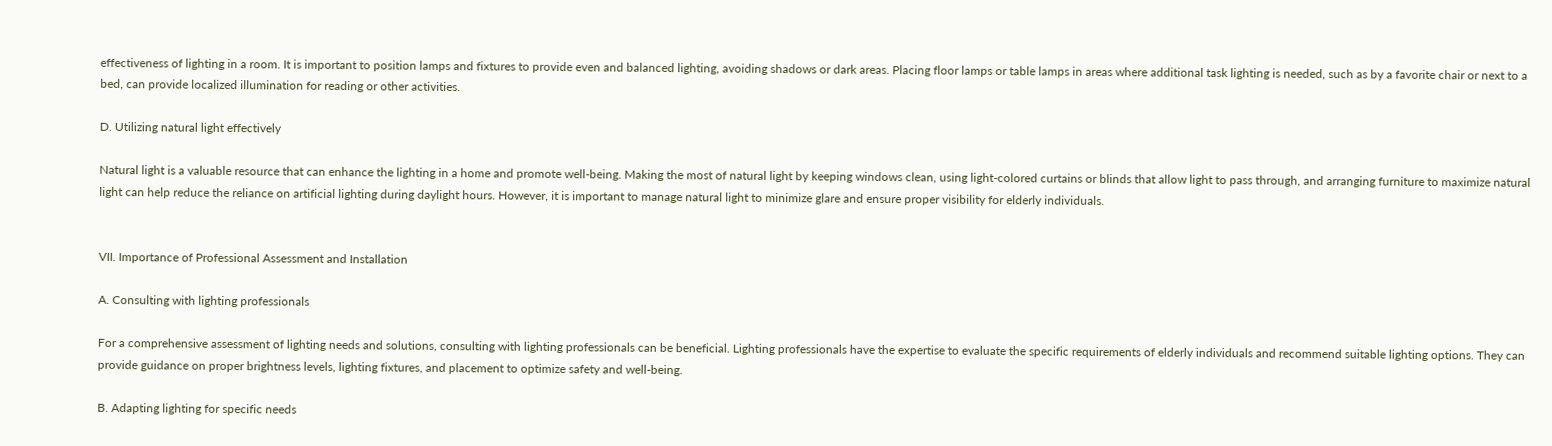effectiveness of lighting in a room. It is important to position lamps and fixtures to provide even and balanced lighting, avoiding shadows or dark areas. Placing floor lamps or table lamps in areas where additional task lighting is needed, such as by a favorite chair or next to a bed, can provide localized illumination for reading or other activities.

D. Utilizing natural light effectively

Natural light is a valuable resource that can enhance the lighting in a home and promote well-being. Making the most of natural light by keeping windows clean, using light-colored curtains or blinds that allow light to pass through, and arranging furniture to maximize natural light can help reduce the reliance on artificial lighting during daylight hours. However, it is important to manage natural light to minimize glare and ensure proper visibility for elderly individuals.


VII. Importance of Professional Assessment and Installation

A. Consulting with lighting professionals

For a comprehensive assessment of lighting needs and solutions, consulting with lighting professionals can be beneficial. Lighting professionals have the expertise to evaluate the specific requirements of elderly individuals and recommend suitable lighting options. They can provide guidance on proper brightness levels, lighting fixtures, and placement to optimize safety and well-being.

B. Adapting lighting for specific needs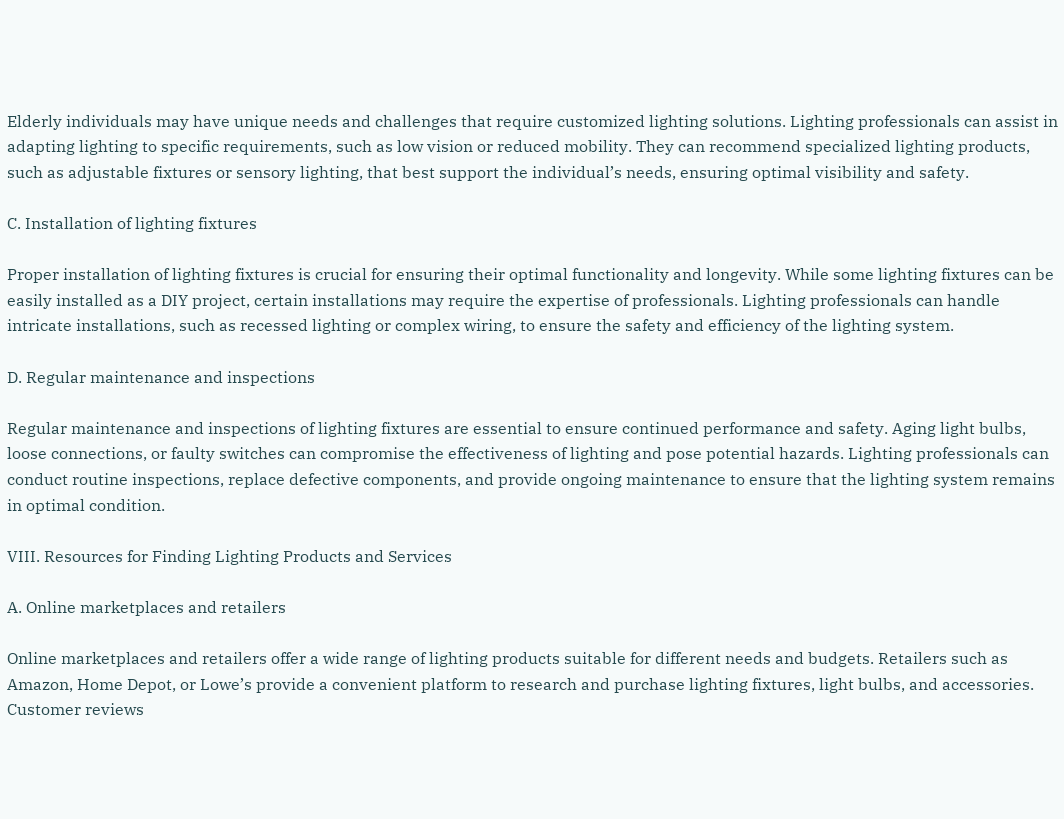Elderly individuals may have unique needs and challenges that require customized lighting solutions. Lighting professionals can assist in adapting lighting to specific requirements, such as low vision or reduced mobility. They can recommend specialized lighting products, such as adjustable fixtures or sensory lighting, that best support the individual’s needs, ensuring optimal visibility and safety.

C. Installation of lighting fixtures

Proper installation of lighting fixtures is crucial for ensuring their optimal functionality and longevity. While some lighting fixtures can be easily installed as a DIY project, certain installations may require the expertise of professionals. Lighting professionals can handle intricate installations, such as recessed lighting or complex wiring, to ensure the safety and efficiency of the lighting system.

D. Regular maintenance and inspections

Regular maintenance and inspections of lighting fixtures are essential to ensure continued performance and safety. Aging light bulbs, loose connections, or faulty switches can compromise the effectiveness of lighting and pose potential hazards. Lighting professionals can conduct routine inspections, replace defective components, and provide ongoing maintenance to ensure that the lighting system remains in optimal condition.

VIII. Resources for Finding Lighting Products and Services

A. Online marketplaces and retailers

Online marketplaces and retailers offer a wide range of lighting products suitable for different needs and budgets. Retailers such as Amazon, Home Depot, or Lowe’s provide a convenient platform to research and purchase lighting fixtures, light bulbs, and accessories. Customer reviews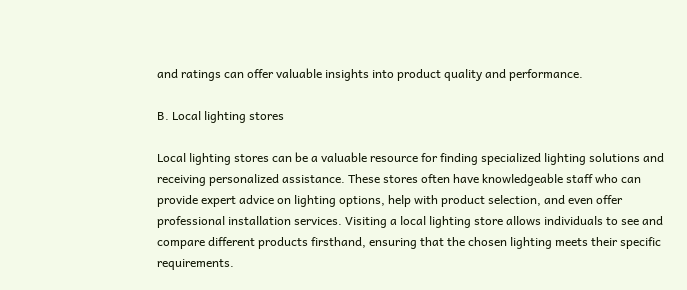and ratings can offer valuable insights into product quality and performance.

B. Local lighting stores

Local lighting stores can be a valuable resource for finding specialized lighting solutions and receiving personalized assistance. These stores often have knowledgeable staff who can provide expert advice on lighting options, help with product selection, and even offer professional installation services. Visiting a local lighting store allows individuals to see and compare different products firsthand, ensuring that the chosen lighting meets their specific requirements.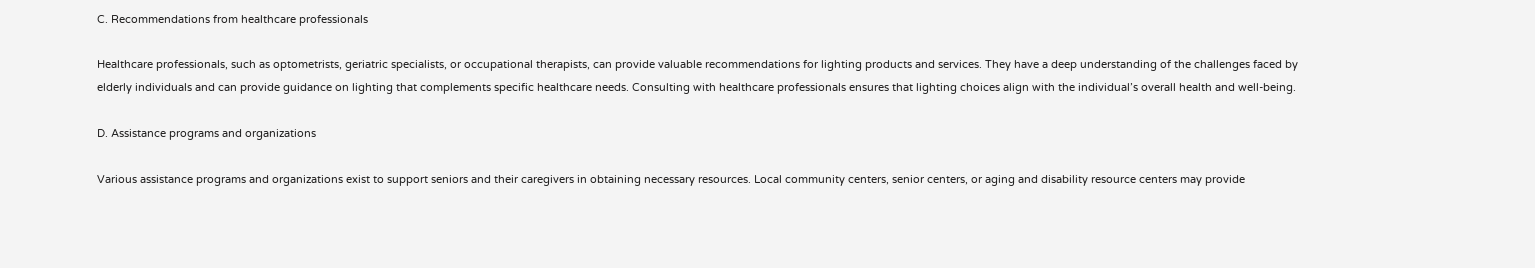C. Recommendations from healthcare professionals

Healthcare professionals, such as optometrists, geriatric specialists, or occupational therapists, can provide valuable recommendations for lighting products and services. They have a deep understanding of the challenges faced by elderly individuals and can provide guidance on lighting that complements specific healthcare needs. Consulting with healthcare professionals ensures that lighting choices align with the individual’s overall health and well-being.

D. Assistance programs and organizations

Various assistance programs and organizations exist to support seniors and their caregivers in obtaining necessary resources. Local community centers, senior centers, or aging and disability resource centers may provide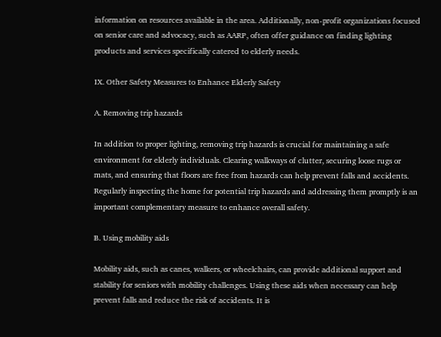information on resources available in the area. Additionally, non-profit organizations focused on senior care and advocacy, such as AARP, often offer guidance on finding lighting products and services specifically catered to elderly needs.

IX. Other Safety Measures to Enhance Elderly Safety

A. Removing trip hazards

In addition to proper lighting, removing trip hazards is crucial for maintaining a safe environment for elderly individuals. Clearing walkways of clutter, securing loose rugs or mats, and ensuring that floors are free from hazards can help prevent falls and accidents. Regularly inspecting the home for potential trip hazards and addressing them promptly is an important complementary measure to enhance overall safety.

B. Using mobility aids

Mobility aids, such as canes, walkers, or wheelchairs, can provide additional support and stability for seniors with mobility challenges. Using these aids when necessary can help prevent falls and reduce the risk of accidents. It is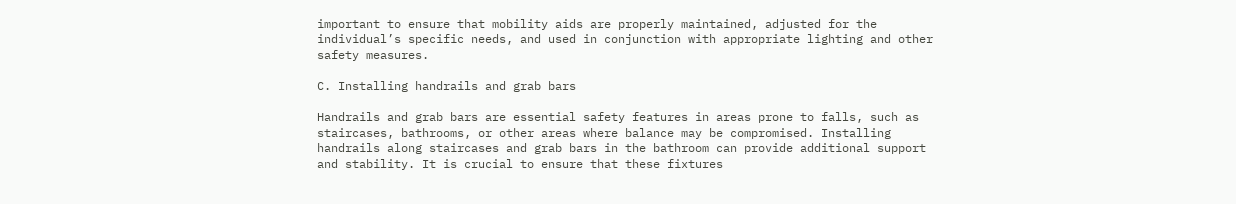important to ensure that mobility aids are properly maintained, adjusted for the individual’s specific needs, and used in conjunction with appropriate lighting and other safety measures.

C. Installing handrails and grab bars

Handrails and grab bars are essential safety features in areas prone to falls, such as staircases, bathrooms, or other areas where balance may be compromised. Installing handrails along staircases and grab bars in the bathroom can provide additional support and stability. It is crucial to ensure that these fixtures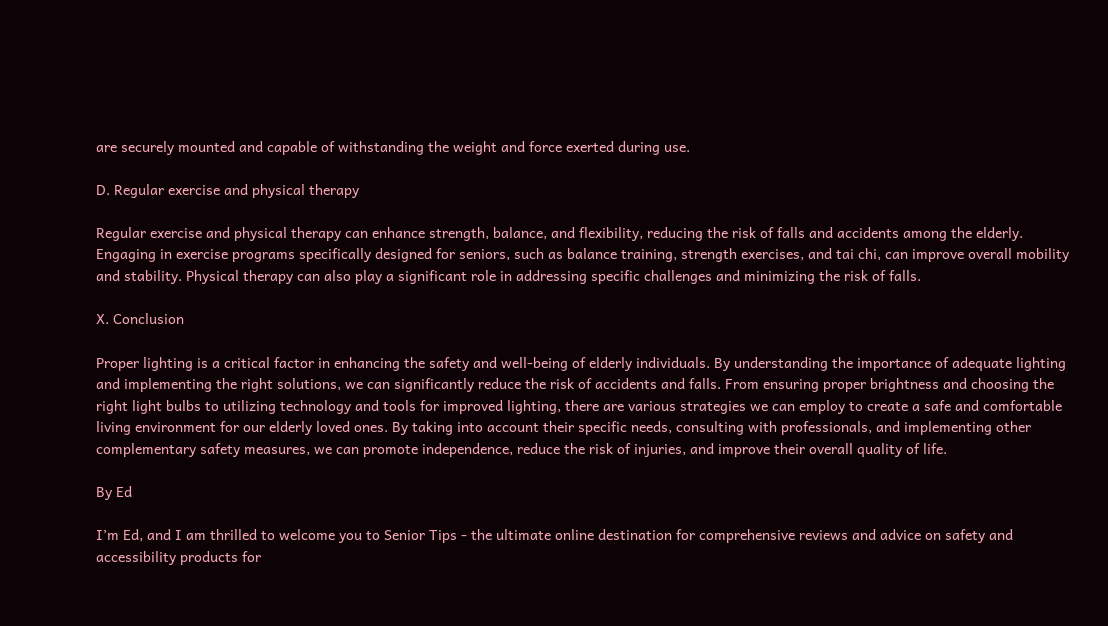are securely mounted and capable of withstanding the weight and force exerted during use.

D. Regular exercise and physical therapy

Regular exercise and physical therapy can enhance strength, balance, and flexibility, reducing the risk of falls and accidents among the elderly. Engaging in exercise programs specifically designed for seniors, such as balance training, strength exercises, and tai chi, can improve overall mobility and stability. Physical therapy can also play a significant role in addressing specific challenges and minimizing the risk of falls.

X. Conclusion

Proper lighting is a critical factor in enhancing the safety and well-being of elderly individuals. By understanding the importance of adequate lighting and implementing the right solutions, we can significantly reduce the risk of accidents and falls. From ensuring proper brightness and choosing the right light bulbs to utilizing technology and tools for improved lighting, there are various strategies we can employ to create a safe and comfortable living environment for our elderly loved ones. By taking into account their specific needs, consulting with professionals, and implementing other complementary safety measures, we can promote independence, reduce the risk of injuries, and improve their overall quality of life.

By Ed

I’m Ed, and I am thrilled to welcome you to Senior Tips - the ultimate online destination for comprehensive reviews and advice on safety and accessibility products for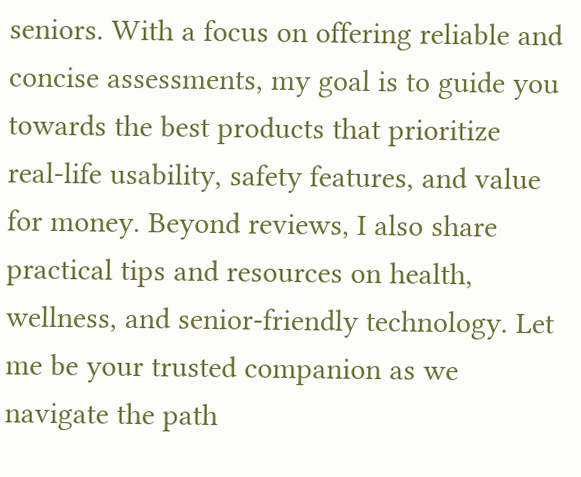seniors. With a focus on offering reliable and concise assessments, my goal is to guide you towards the best products that prioritize real-life usability, safety features, and value for money. Beyond reviews, I also share practical tips and resources on health, wellness, and senior-friendly technology. Let me be your trusted companion as we navigate the path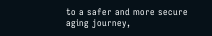to a safer and more secure aging journey,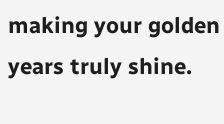making your golden years truly shine.